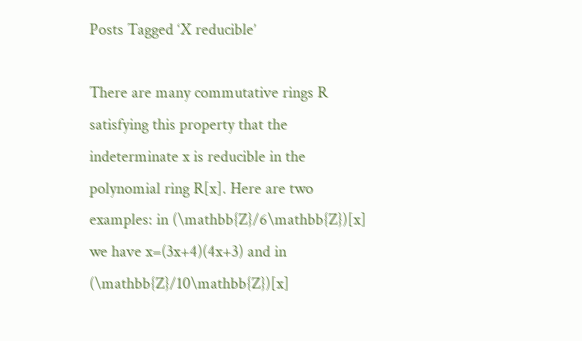Posts Tagged ‘X reducible’

There are many commutative rings R satisfying this property that the indeterminate x is reducible in the polynomial ring R[x]. Here are two examples: in (\mathbb{Z}/6\mathbb{Z})[x] we have x=(3x+4)(4x+3) and in (\mathbb{Z}/10\mathbb{Z})[x]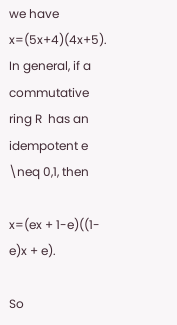we have x=(5x+4)(4x+5). In general, if a commutative ring R  has an idempotent e \neq 0,1, then

x=(ex + 1-e)((1-e)x + e).

So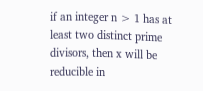if an integer n > 1 has at least two distinct prime divisors, then x will be reducible in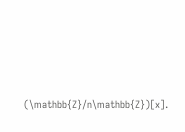(\mathbb{Z}/n\mathbb{Z})[x].